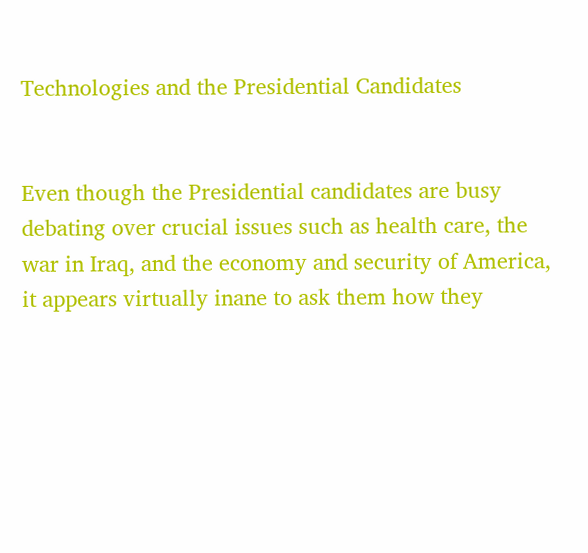Technologies and the Presidential Candidates


Even though the Presidential candidates are busy debating over crucial issues such as health care, the war in Iraq, and the economy and security of America, it appears virtually inane to ask them how they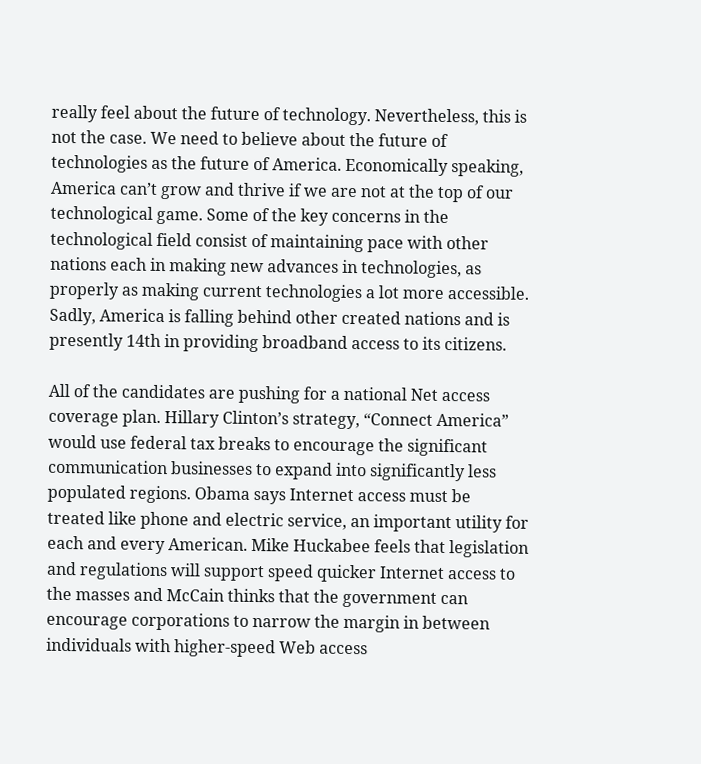really feel about the future of technology. Nevertheless, this is not the case. We need to believe about the future of technologies as the future of America. Economically speaking, America can’t grow and thrive if we are not at the top of our technological game. Some of the key concerns in the technological field consist of maintaining pace with other nations each in making new advances in technologies, as properly as making current technologies a lot more accessible. Sadly, America is falling behind other created nations and is presently 14th in providing broadband access to its citizens.

All of the candidates are pushing for a national Net access coverage plan. Hillary Clinton’s strategy, “Connect America” would use federal tax breaks to encourage the significant communication businesses to expand into significantly less populated regions. Obama says Internet access must be treated like phone and electric service, an important utility for each and every American. Mike Huckabee feels that legislation and regulations will support speed quicker Internet access to the masses and McCain thinks that the government can encourage corporations to narrow the margin in between individuals with higher-speed Web access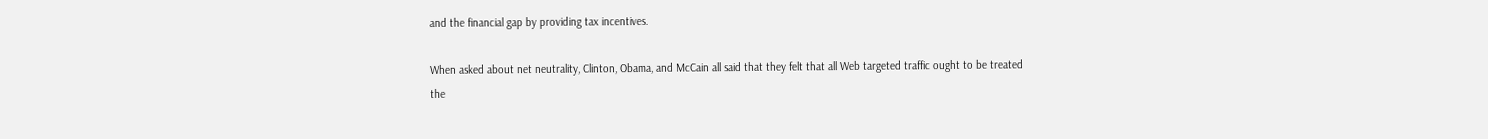and the financial gap by providing tax incentives.

When asked about net neutrality, Clinton, Obama, and McCain all said that they felt that all Web targeted traffic ought to be treated the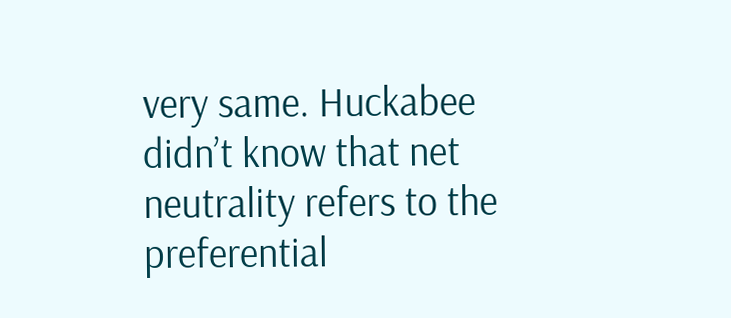very same. Huckabee didn’t know that net neutrality refers to the preferential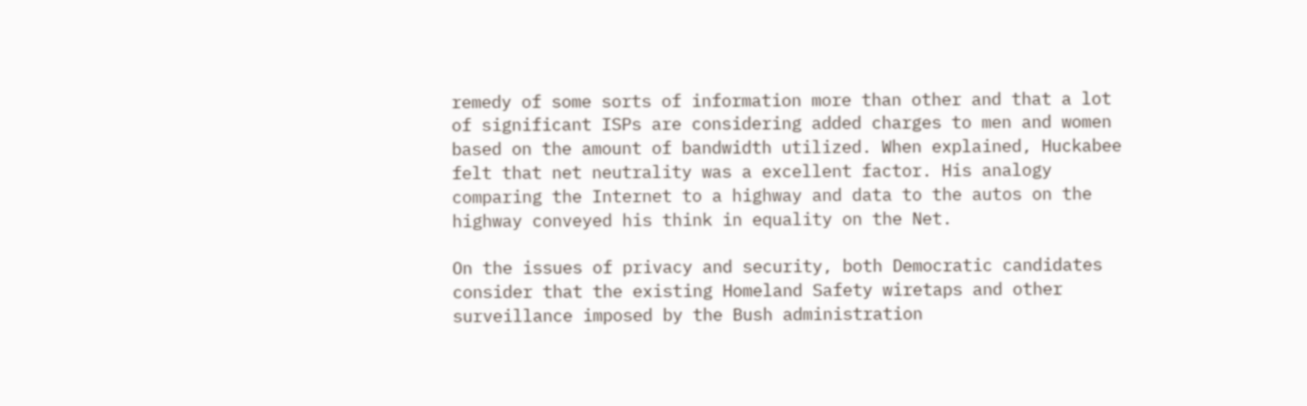remedy of some sorts of information more than other and that a lot of significant ISPs are considering added charges to men and women based on the amount of bandwidth utilized. When explained, Huckabee felt that net neutrality was a excellent factor. His analogy comparing the Internet to a highway and data to the autos on the highway conveyed his think in equality on the Net.

On the issues of privacy and security, both Democratic candidates consider that the existing Homeland Safety wiretaps and other surveillance imposed by the Bush administration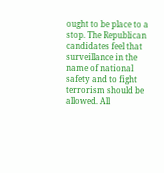ought to be place to a stop. The Republican candidates feel that surveillance in the name of national safety and to fight terrorism should be allowed. All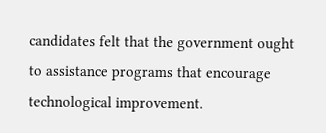candidates felt that the government ought to assistance programs that encourage technological improvement.